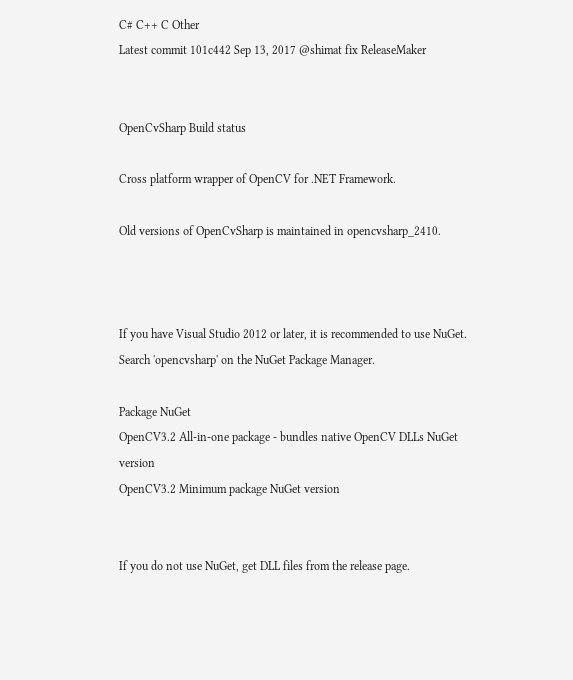C# C++ C Other
Latest commit 101c442 Sep 13, 2017 @shimat fix ReleaseMaker


OpenCvSharp Build status

Cross platform wrapper of OpenCV for .NET Framework.

Old versions of OpenCvSharp is maintained in opencvsharp_2410.



If you have Visual Studio 2012 or later, it is recommended to use NuGet. Search 'opencvsharp' on the NuGet Package Manager.

Package NuGet
OpenCV3.2 All-in-one package - bundles native OpenCV DLLs NuGet version
OpenCV3.2 Minimum package NuGet version


If you do not use NuGet, get DLL files from the release page.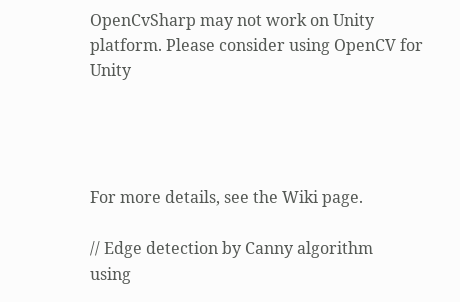OpenCvSharp may not work on Unity platform. Please consider using OpenCV for Unity




For more details, see the Wiki page.

// Edge detection by Canny algorithm
using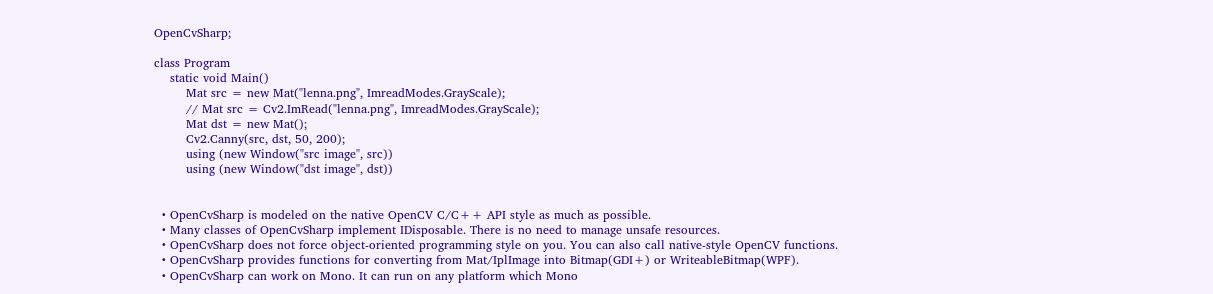OpenCvSharp;

class Program
    static void Main()
        Mat src = new Mat("lenna.png", ImreadModes.GrayScale);
        // Mat src = Cv2.ImRead("lenna.png", ImreadModes.GrayScale);
        Mat dst = new Mat();
        Cv2.Canny(src, dst, 50, 200);
        using (new Window("src image", src))
        using (new Window("dst image", dst))


  • OpenCvSharp is modeled on the native OpenCV C/C++ API style as much as possible.
  • Many classes of OpenCvSharp implement IDisposable. There is no need to manage unsafe resources.
  • OpenCvSharp does not force object-oriented programming style on you. You can also call native-style OpenCV functions.
  • OpenCvSharp provides functions for converting from Mat/IplImage into Bitmap(GDI+) or WriteableBitmap(WPF).
  • OpenCvSharp can work on Mono. It can run on any platform which Mono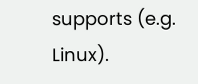supports (e.g. Linux).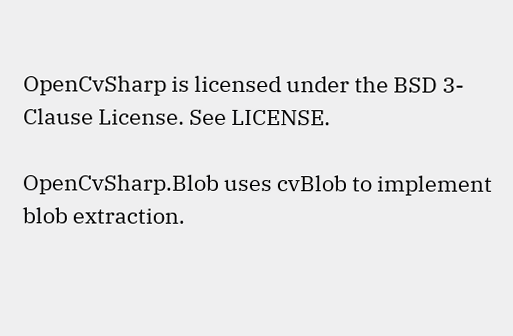OpenCvSharp is licensed under the BSD 3-Clause License. See LICENSE.

OpenCvSharp.Blob uses cvBlob to implement blob extraction.